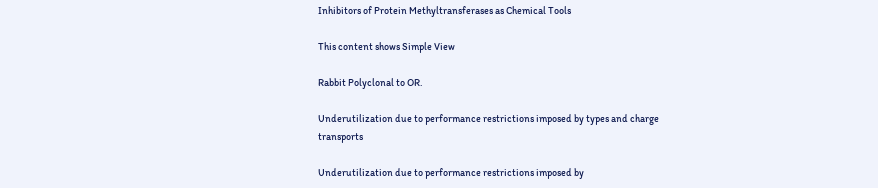Inhibitors of Protein Methyltransferases as Chemical Tools

This content shows Simple View

Rabbit Polyclonal to OR.

Underutilization due to performance restrictions imposed by types and charge transports

Underutilization due to performance restrictions imposed by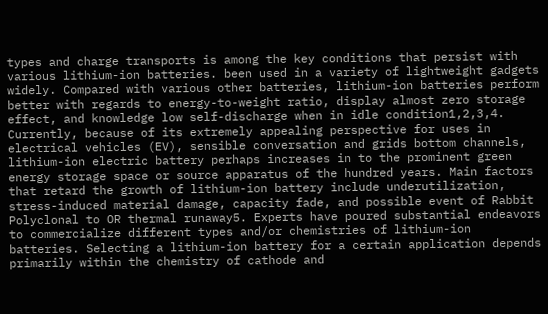types and charge transports is among the key conditions that persist with various lithium-ion batteries. been used in a variety of lightweight gadgets widely. Compared with various other batteries, lithium-ion batteries perform better with regards to energy-to-weight ratio, display almost zero storage effect, and knowledge low self-discharge when in idle condition1,2,3,4. Currently, because of its extremely appealing perspective for uses in electrical vehicles (EV), sensible conversation and grids bottom channels, lithium-ion electric battery perhaps increases in to the prominent green energy storage space or source apparatus of the hundred years. Main factors that retard the growth of lithium-ion battery include underutilization, stress-induced material damage, capacity fade, and possible event of Rabbit Polyclonal to OR thermal runaway5. Experts have poured substantial endeavors to commercialize different types and/or chemistries of lithium-ion batteries. Selecting a lithium-ion battery for a certain application depends primarily within the chemistry of cathode and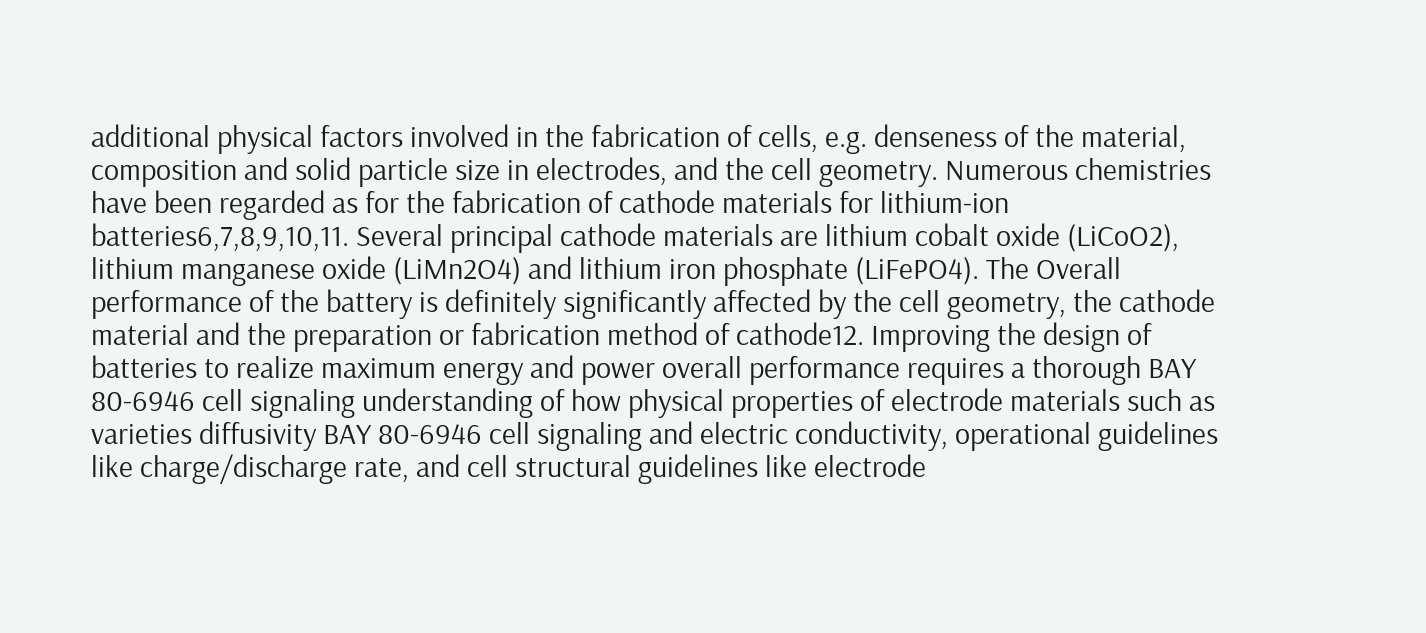additional physical factors involved in the fabrication of cells, e.g. denseness of the material, composition and solid particle size in electrodes, and the cell geometry. Numerous chemistries have been regarded as for the fabrication of cathode materials for lithium-ion batteries6,7,8,9,10,11. Several principal cathode materials are lithium cobalt oxide (LiCoO2), lithium manganese oxide (LiMn2O4) and lithium iron phosphate (LiFePO4). The Overall performance of the battery is definitely significantly affected by the cell geometry, the cathode material and the preparation or fabrication method of cathode12. Improving the design of batteries to realize maximum energy and power overall performance requires a thorough BAY 80-6946 cell signaling understanding of how physical properties of electrode materials such as varieties diffusivity BAY 80-6946 cell signaling and electric conductivity, operational guidelines like charge/discharge rate, and cell structural guidelines like electrode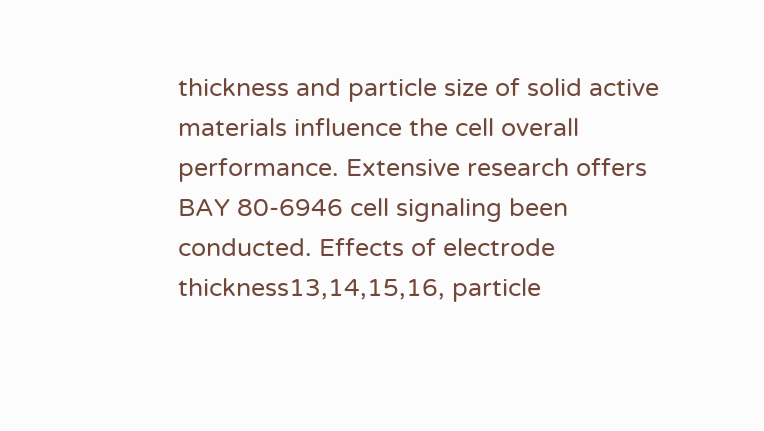thickness and particle size of solid active materials influence the cell overall performance. Extensive research offers BAY 80-6946 cell signaling been conducted. Effects of electrode thickness13,14,15,16, particle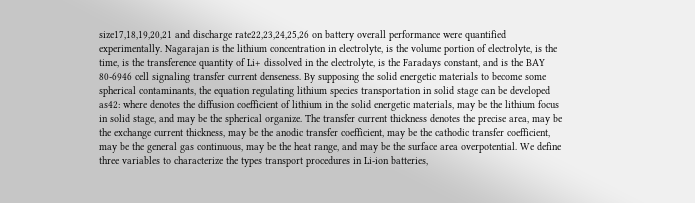size17,18,19,20,21 and discharge rate22,23,24,25,26 on battery overall performance were quantified experimentally. Nagarajan is the lithium concentration in electrolyte, is the volume portion of electrolyte, is the time, is the transference quantity of Li+ dissolved in the electrolyte, is the Faradays constant, and is the BAY 80-6946 cell signaling transfer current denseness. By supposing the solid energetic materials to become some spherical contaminants, the equation regulating lithium species transportation in solid stage can be developed as42: where denotes the diffusion coefficient of lithium in the solid energetic materials, may be the lithium focus in solid stage, and may be the spherical organize. The transfer current thickness denotes the precise area, may be the exchange current thickness, may be the anodic transfer coefficient, may be the cathodic transfer coefficient, may be the general gas continuous, may be the heat range, and may be the surface area overpotential. We define three variables to characterize the types transport procedures in Li-ion batteries,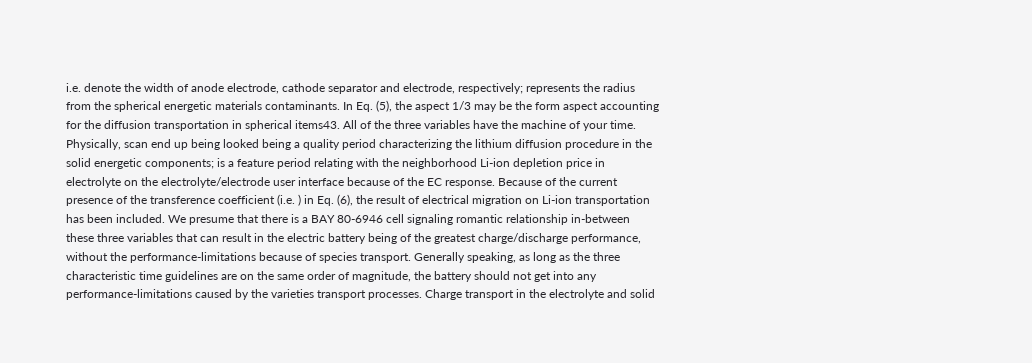i.e. denote the width of anode electrode, cathode separator and electrode, respectively; represents the radius from the spherical energetic materials contaminants. In Eq. (5), the aspect 1/3 may be the form aspect accounting for the diffusion transportation in spherical items43. All of the three variables have the machine of your time. Physically, scan end up being looked being a quality period characterizing the lithium diffusion procedure in the solid energetic components; is a feature period relating with the neighborhood Li-ion depletion price in electrolyte on the electrolyte/electrode user interface because of the EC response. Because of the current presence of the transference coefficient (i.e. ) in Eq. (6), the result of electrical migration on Li-ion transportation has been included. We presume that there is a BAY 80-6946 cell signaling romantic relationship in-between these three variables that can result in the electric battery being of the greatest charge/discharge performance, without the performance-limitations because of species transport. Generally speaking, as long as the three characteristic time guidelines are on the same order of magnitude, the battery should not get into any performance-limitations caused by the varieties transport processes. Charge transport in the electrolyte and solid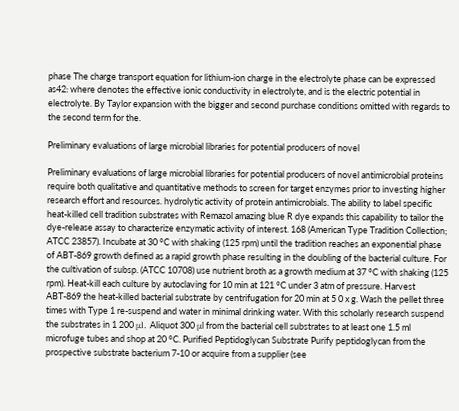phase The charge transport equation for lithium-ion charge in the electrolyte phase can be expressed as42: where denotes the effective ionic conductivity in electrolyte, and is the electric potential in electrolyte. By Taylor expansion with the bigger and second purchase conditions omitted with regards to the second term for the.

Preliminary evaluations of large microbial libraries for potential producers of novel

Preliminary evaluations of large microbial libraries for potential producers of novel antimicrobial proteins require both qualitative and quantitative methods to screen for target enzymes prior to investing higher research effort and resources. hydrolytic activity of protein antimicrobials. The ability to label specific heat-killed cell tradition substrates with Remazol amazing blue R dye expands this capability to tailor the dye-release assay to characterize enzymatic activity of interest. 168 (American Type Tradition Collection; ATCC 23857). Incubate at 30 °C with shaking (125 rpm) until the tradition reaches an exponential phase of ABT-869 growth defined as a rapid growth phase resulting in the doubling of the bacterial culture. For the cultivation of subsp. (ATCC 10708) use nutrient broth as a growth medium at 37 °C with shaking (125 rpm). Heat-kill each culture by autoclaving for 10 min at 121 °C under 3 atm of pressure. Harvest ABT-869 the heat-killed bacterial substrate by centrifugation for 20 min at 5 0 x g. Wash the pellet three times with Type 1 re-suspend and water in minimal drinking water. With this scholarly research suspend the substrates in 1 200 μl. Aliquot 300 μl from the bacterial cell substrates to at least one 1.5 ml microfuge tubes and shop at 20 °C. Purified Peptidoglycan Substrate Purify peptidoglycan from the prospective substrate bacterium 7-10 or acquire from a supplier (see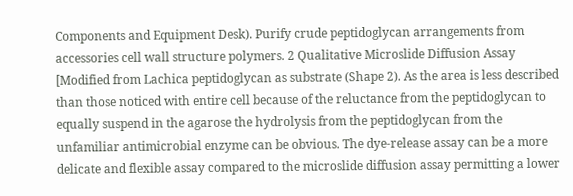Components and Equipment Desk). Purify crude peptidoglycan arrangements from accessories cell wall structure polymers. 2 Qualitative Microslide Diffusion Assay [Modified from Lachica peptidoglycan as substrate (Shape 2). As the area is less described than those noticed with entire cell because of the reluctance from the peptidoglycan to equally suspend in the agarose the hydrolysis from the peptidoglycan from the unfamiliar antimicrobial enzyme can be obvious. The dye-release assay can be a more delicate and flexible assay compared to the microslide diffusion assay permitting a lower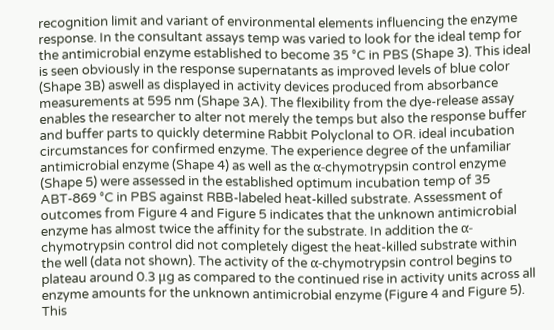recognition limit and variant of environmental elements influencing the enzyme response. In the consultant assays temp was varied to look for the ideal temp for the antimicrobial enzyme established to become 35 °C in PBS (Shape 3). This ideal is seen obviously in the response supernatants as improved levels of blue color (Shape 3B) aswell as displayed in activity devices produced from absorbance measurements at 595 nm (Shape 3A). The flexibility from the dye-release assay enables the researcher to alter not merely the temps but also the response buffer and buffer parts to quickly determine Rabbit Polyclonal to OR. ideal incubation circumstances for confirmed enzyme. The experience degree of the unfamiliar antimicrobial enzyme (Shape 4) as well as the α-chymotrypsin control enzyme (Shape 5) were assessed in the established optimum incubation temp of 35 ABT-869 °C in PBS against RBB-labeled heat-killed substrate. Assessment of outcomes from Figure 4 and Figure 5 indicates that the unknown antimicrobial enzyme has almost twice the affinity for the substrate. In addition the α-chymotrypsin control did not completely digest the heat-killed substrate within the well (data not shown). The activity of the α-chymotrypsin control begins to plateau around 0.3 μg as compared to the continued rise in activity units across all enzyme amounts for the unknown antimicrobial enzyme (Figure 4 and Figure 5). This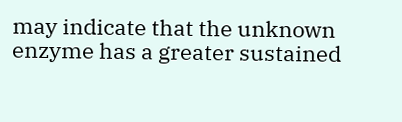may indicate that the unknown enzyme has a greater sustained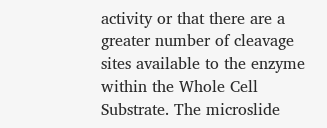activity or that there are a greater number of cleavage sites available to the enzyme within the Whole Cell Substrate. The microslide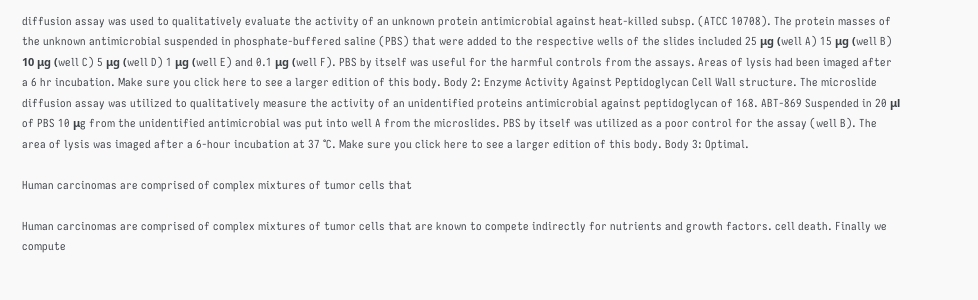diffusion assay was used to qualitatively evaluate the activity of an unknown protein antimicrobial against heat-killed subsp. (ATCC 10708). The protein masses of the unknown antimicrobial suspended in phosphate-buffered saline (PBS) that were added to the respective wells of the slides included 25 μg (well A) 15 μg (well B) 10 μg (well C) 5 μg (well D) 1 μg (well E) and 0.1 μg (well F). PBS by itself was useful for the harmful controls from the assays. Areas of lysis had been imaged after a 6 hr incubation. Make sure you click here to see a larger edition of this body. Body 2: Enzyme Activity Against Peptidoglycan Cell Wall structure. The microslide diffusion assay was utilized to qualitatively measure the activity of an unidentified proteins antimicrobial against peptidoglycan of 168. ABT-869 Suspended in 20 μl of PBS 10 μg from the unidentified antimicrobial was put into well A from the microslides. PBS by itself was utilized as a poor control for the assay (well B). The area of lysis was imaged after a 6-hour incubation at 37 °C. Make sure you click here to see a larger edition of this body. Body 3: Optimal.

Human carcinomas are comprised of complex mixtures of tumor cells that

Human carcinomas are comprised of complex mixtures of tumor cells that are known to compete indirectly for nutrients and growth factors. cell death. Finally we compute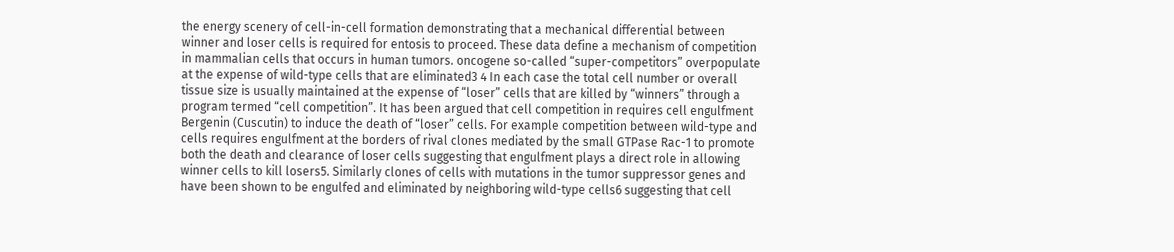the energy scenery of cell-in-cell formation demonstrating that a mechanical differential between winner and loser cells is required for entosis to proceed. These data define a mechanism of competition in mammalian cells that occurs in human tumors. oncogene so-called “super-competitors” overpopulate at the expense of wild-type cells that are eliminated3 4 In each case the total cell number or overall tissue size is usually maintained at the expense of “loser” cells that are killed by “winners” through a program termed “cell competition”. It has been argued that cell competition in requires cell engulfment Bergenin (Cuscutin) to induce the death of “loser” cells. For example competition between wild-type and cells requires engulfment at the borders of rival clones mediated by the small GTPase Rac-1 to promote both the death and clearance of loser cells suggesting that engulfment plays a direct role in allowing winner cells to kill losers5. Similarly clones of cells with mutations in the tumor suppressor genes and have been shown to be engulfed and eliminated by neighboring wild-type cells6 suggesting that cell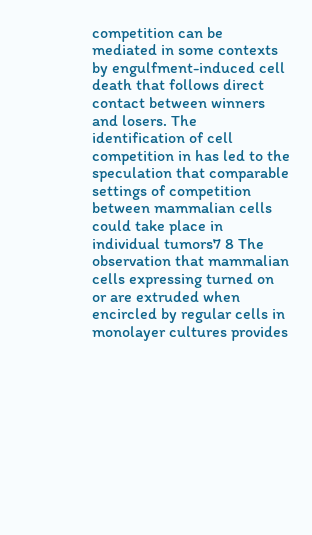competition can be mediated in some contexts by engulfment-induced cell death that follows direct contact between winners and losers. The identification of cell competition in has led to the speculation that comparable settings of competition between mammalian cells could take place in individual tumors7 8 The observation that mammalian cells expressing turned on or are extruded when encircled by regular cells in monolayer cultures provides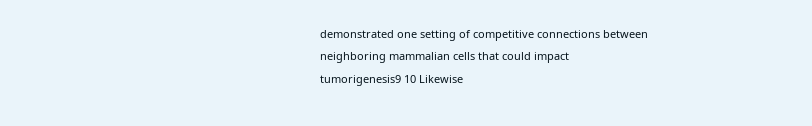demonstrated one setting of competitive connections between neighboring mammalian cells that could impact tumorigenesis9 10 Likewise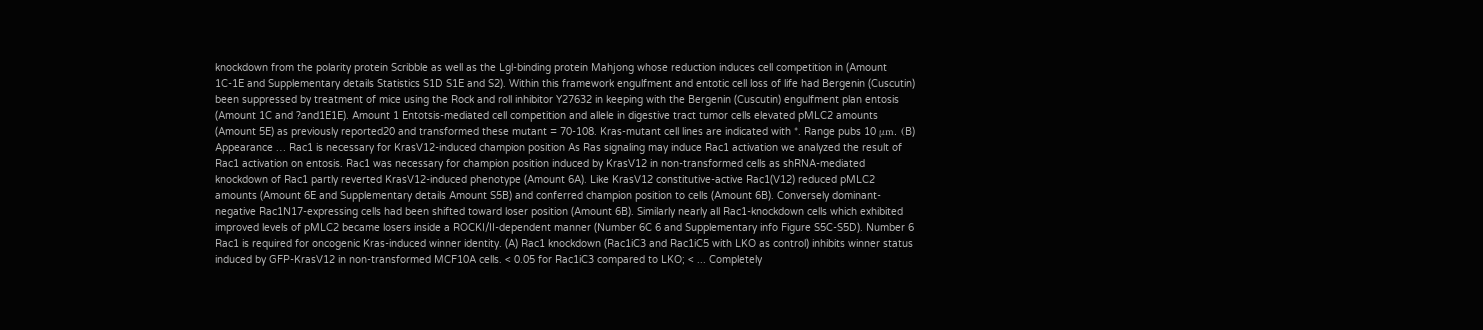knockdown from the polarity protein Scribble as well as the Lgl-binding protein Mahjong whose reduction induces cell competition in (Amount 1C-1E and Supplementary details Statistics S1D S1E and S2). Within this framework engulfment and entotic cell loss of life had Bergenin (Cuscutin) been suppressed by treatment of mice using the Rock and roll inhibitor Y27632 in keeping with the Bergenin (Cuscutin) engulfment plan entosis (Amount 1C and ?and1E1E). Amount 1 Entotsis-mediated cell competition and allele in digestive tract tumor cells elevated pMLC2 amounts (Amount 5E) as previously reported20 and transformed these mutant = 70-108. Kras-mutant cell lines are indicated with *. Range pubs 10 μm. (B) Appearance … Rac1 is necessary for KrasV12-induced champion position As Ras signaling may induce Rac1 activation we analyzed the result of Rac1 activation on entosis. Rac1 was necessary for champion position induced by KrasV12 in non-transformed cells as shRNA-mediated knockdown of Rac1 partly reverted KrasV12-induced phenotype (Amount 6A). Like KrasV12 constitutive-active Rac1(V12) reduced pMLC2 amounts (Amount 6E and Supplementary details Amount S5B) and conferred champion position to cells (Amount 6B). Conversely dominant-negative Rac1N17-expressing cells had been shifted toward loser position (Amount 6B). Similarly nearly all Rac1-knockdown cells which exhibited improved levels of pMLC2 became losers inside a ROCKI/II-dependent manner (Number 6C 6 and Supplementary info Figure S5C-S5D). Number 6 Rac1 is required for oncogenic Kras-induced winner identity. (A) Rac1 knockdown (Rac1iC3 and Rac1iC5 with LKO as control) inhibits winner status induced by GFP-KrasV12 in non-transformed MCF10A cells. < 0.05 for Rac1iC3 compared to LKO; < ... Completely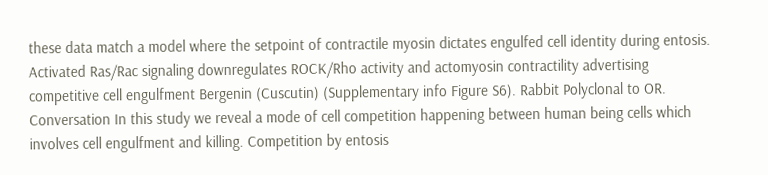these data match a model where the setpoint of contractile myosin dictates engulfed cell identity during entosis. Activated Ras/Rac signaling downregulates ROCK/Rho activity and actomyosin contractility advertising competitive cell engulfment Bergenin (Cuscutin) (Supplementary info Figure S6). Rabbit Polyclonal to OR. Conversation In this study we reveal a mode of cell competition happening between human being cells which involves cell engulfment and killing. Competition by entosis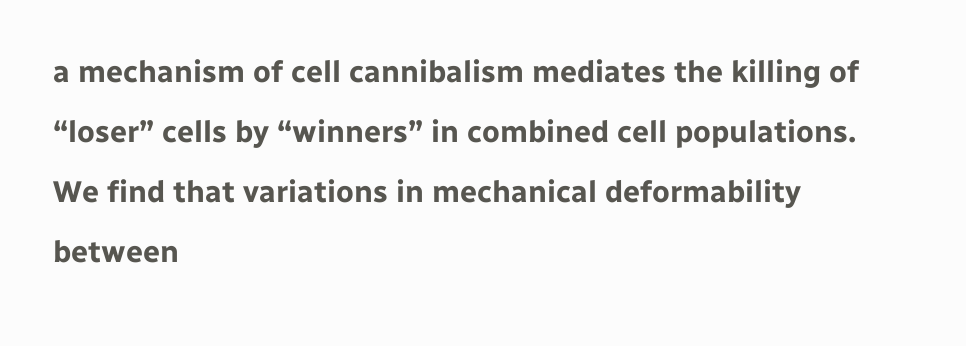a mechanism of cell cannibalism mediates the killing of “loser” cells by “winners” in combined cell populations. We find that variations in mechanical deformability between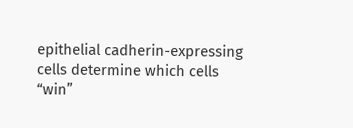epithelial cadherin-expressing cells determine which cells “win”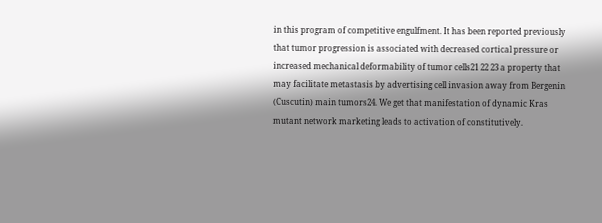in this program of competitive engulfment. It has been reported previously that tumor progression is associated with decreased cortical pressure or increased mechanical deformability of tumor cells21 22 23 a property that may facilitate metastasis by advertising cell invasion away from Bergenin (Cuscutin) main tumors24. We get that manifestation of dynamic Kras mutant network marketing leads to activation of constitutively.